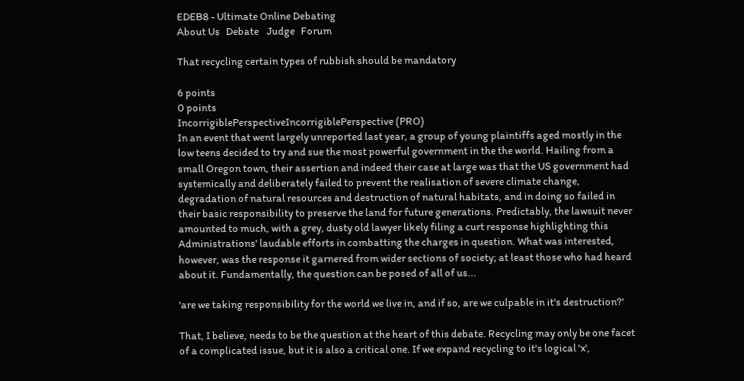EDEB8 - Ultimate Online Debating
About Us   Debate    Judge   Forum

That recycling certain types of rubbish should be mandatory

6 points
0 points
IncorrigiblePerspectiveIncorrigiblePerspective (PRO)
In an event that went largely unreported last year, a group of young plaintiffs aged mostly in the low teens decided to try and sue the most powerful government in the the world. Hailing from a small Oregon town, their assertion and indeed their case at large was that the US government had systemically and deliberately failed to prevent the realisation of severe climate change, degradation of natural resources and destruction of natural habitats, and in doing so failed in their basic responsibility to preserve the land for future generations. Predictably, the lawsuit never amounted to much, with a grey, dusty old lawyer likely filing a curt response highlighting this Administrations' laudable efforts in combatting the charges in question. What was interested, however, was the response it garnered from wider sections of society; at least those who had heard about it. Fundamentally, the question can be posed of all of us...

'are we taking responsibility for the world we live in, and if so, are we culpable in it's destruction?'

That, I believe, needs to be the question at the heart of this debate. Recycling may only be one facet of a complicated issue, but it is also a critical one. If we expand recycling to it's logical 'x',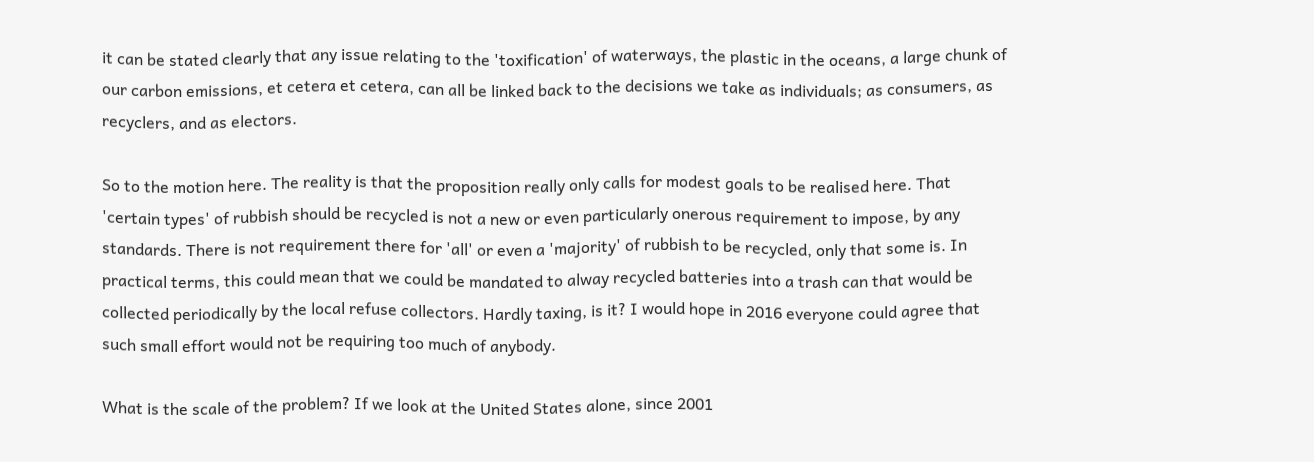it can be stated clearly that any issue relating to the 'toxification' of waterways, the plastic in the oceans, a large chunk of our carbon emissions, et cetera et cetera, can all be linked back to the decisions we take as individuals; as consumers, as recyclers, and as electors.

So to the motion here. The reality is that the proposition really only calls for modest goals to be realised here. That 'certain types' of rubbish should be recycled is not a new or even particularly onerous requirement to impose, by any standards. There is not requirement there for 'all' or even a 'majority' of rubbish to be recycled, only that some is. In practical terms, this could mean that we could be mandated to alway recycled batteries into a trash can that would be collected periodically by the local refuse collectors. Hardly taxing, is it? I would hope in 2016 everyone could agree that such small effort would not be requiring too much of anybody.

What is the scale of the problem? If we look at the United States alone, since 2001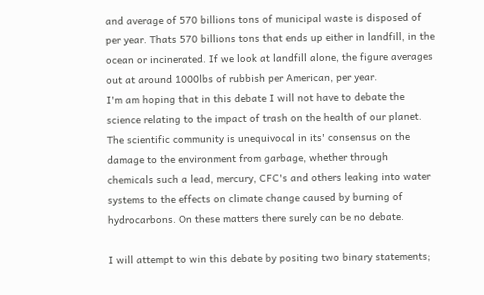and average of 570 billions tons of municipal waste is disposed of per year. Thats 570 billions tons that ends up either in landfill, in the ocean or incinerated. If we look at landfill alone, the figure averages out at around 1000lbs of rubbish per American, per year.
I'm am hoping that in this debate I will not have to debate the science relating to the impact of trash on the health of our planet. The scientific community is unequivocal in its' consensus on the damage to the environment from garbage, whether through chemicals such a lead, mercury, CFC's and others leaking into water systems to the effects on climate change caused by burning of hydrocarbons. On these matters there surely can be no debate.

I will attempt to win this debate by positing two binary statements;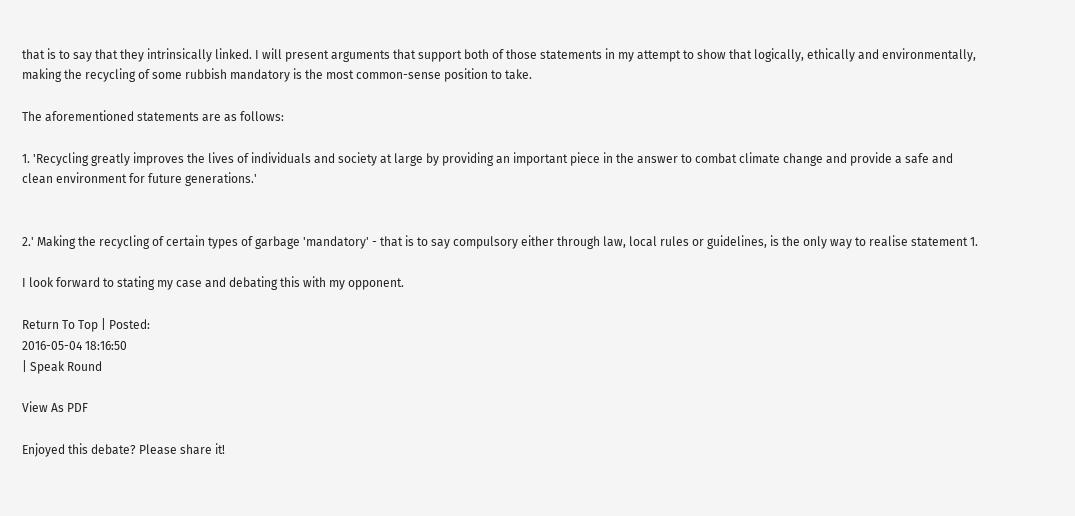that is to say that they intrinsically linked. I will present arguments that support both of those statements in my attempt to show that logically, ethically and environmentally, making the recycling of some rubbish mandatory is the most common-sense position to take.

The aforementioned statements are as follows:

1. 'Recycling greatly improves the lives of individuals and society at large by providing an important piece in the answer to combat climate change and provide a safe and clean environment for future generations.'


2.' Making the recycling of certain types of garbage 'mandatory' - that is to say compulsory either through law, local rules or guidelines, is the only way to realise statement 1.

I look forward to stating my case and debating this with my opponent.

Return To Top | Posted:
2016-05-04 18:16:50
| Speak Round

View As PDF

Enjoyed this debate? Please share it!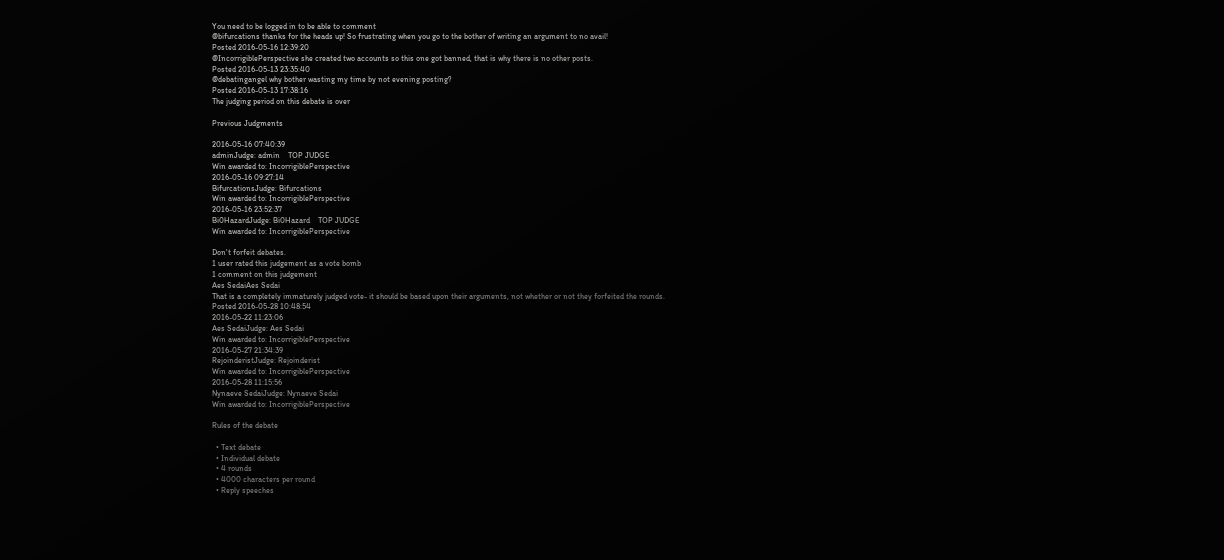You need to be logged in to be able to comment
@bifurcations thanks for the heads up! So frustrating when you go to the bother of writing an argument to no avail!
Posted 2016-05-16 12:39:20
@IncorrigiblePerspective she created two accounts so this one got banned, that is why there is no other posts.
Posted 2016-05-13 23:35:40
@debatingangel why bother wasting my time by not evening posting?
Posted 2016-05-13 17:38:16
The judging period on this debate is over

Previous Judgments

2016-05-16 07:40:39
adminJudge: admin    TOP JUDGE
Win awarded to: IncorrigiblePerspective
2016-05-16 09:27:14
BifurcationsJudge: Bifurcations
Win awarded to: IncorrigiblePerspective
2016-05-16 23:52:37
Bi0HazardJudge: Bi0Hazard    TOP JUDGE
Win awarded to: IncorrigiblePerspective

Don't forfeit debates.
1 user rated this judgement as a vote bomb
1 comment on this judgement
Aes SedaiAes Sedai
That is a completely immaturely judged vote- it should be based upon their arguments, not whether or not they forfeited the rounds.
Posted 2016-05-28 10:48:54
2016-05-22 11:23:06
Aes SedaiJudge: Aes Sedai
Win awarded to: IncorrigiblePerspective
2016-05-27 21:34:39
RejoinderistJudge: Rejoinderist
Win awarded to: IncorrigiblePerspective
2016-05-28 11:15:56
Nynaeve SedaiJudge: Nynaeve Sedai
Win awarded to: IncorrigiblePerspective

Rules of the debate

  • Text debate
  • Individual debate
  • 4 rounds
  • 4000 characters per round
  • Reply speeches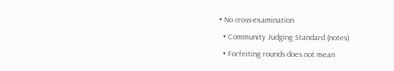• No cross-examination
  • Community Judging Standard (notes)
  • Forfeiting rounds does not mean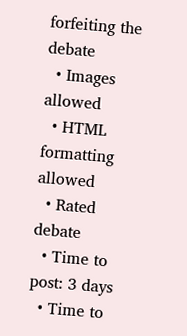forfeiting the debate
  • Images allowed
  • HTML formatting allowed
  • Rated debate
  • Time to post: 3 days
  • Time to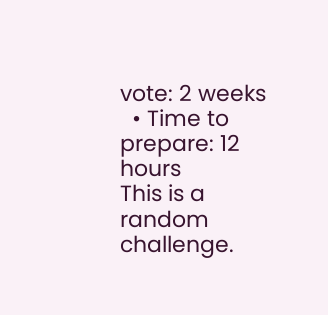vote: 2 weeks
  • Time to prepare: 12 hours
This is a random challenge.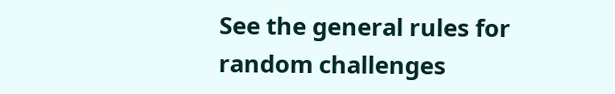See the general rules for random challenges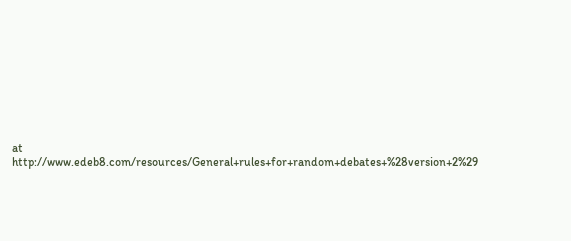at http://www.edeb8.com/resources/General+rules+for+random+debates+%28version+2%29